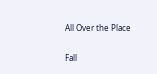All Over the Place

Fall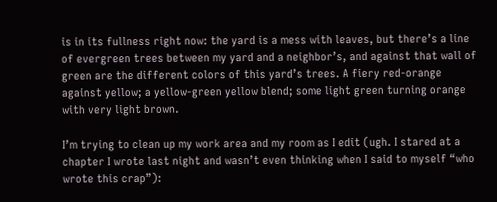is in its fullness right now: the yard is a mess with leaves, but there’s a line of evergreen trees between my yard and a neighbor’s, and against that wall of green are the different colors of this yard’s trees. A fiery red-orange against yellow; a yellow-green yellow blend; some light green turning orange with very light brown.

I’m trying to clean up my work area and my room as I edit (ugh. I stared at a chapter I wrote last night and wasn’t even thinking when I said to myself “who wrote this crap”):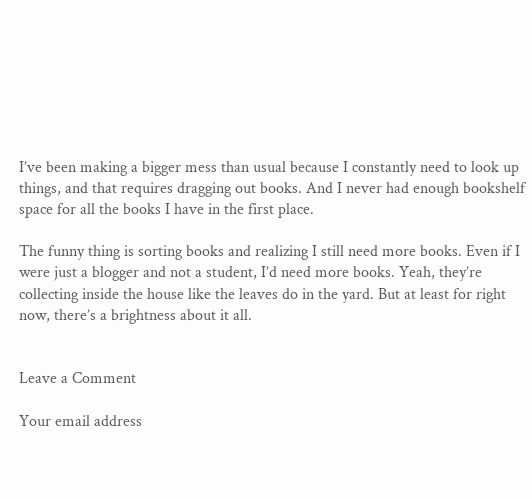I’ve been making a bigger mess than usual because I constantly need to look up things, and that requires dragging out books. And I never had enough bookshelf space for all the books I have in the first place.

The funny thing is sorting books and realizing I still need more books. Even if I were just a blogger and not a student, I’d need more books. Yeah, they’re collecting inside the house like the leaves do in the yard. But at least for right now, there’s a brightness about it all.


Leave a Comment

Your email address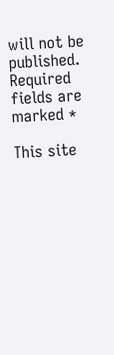will not be published. Required fields are marked *

This site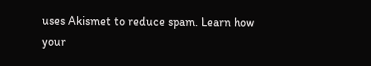uses Akismet to reduce spam. Learn how your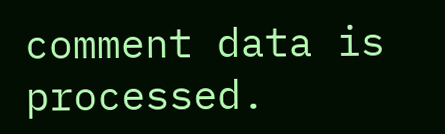comment data is processed.